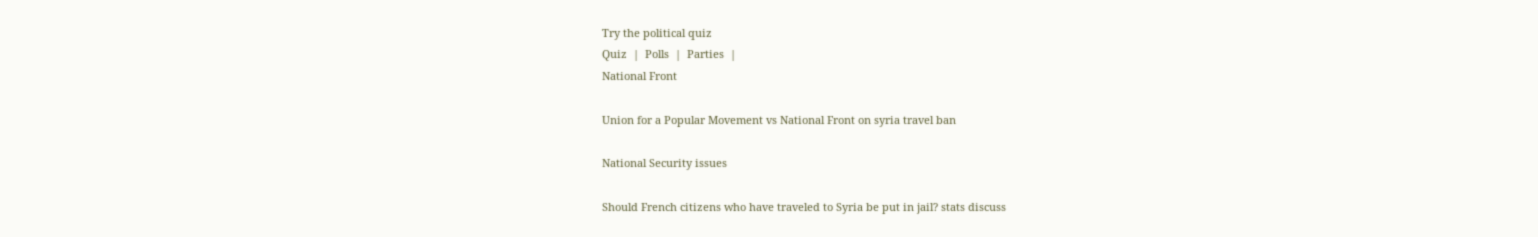Try the political quiz
Quiz  |  Polls  |  Parties  |
National Front

Union for a Popular Movement vs National Front on syria travel ban

National Security issues

Should French citizens who have traveled to Syria be put in jail? stats discuss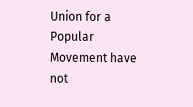Union for a Popular Movement have not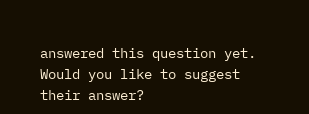answered this question yet. Would you like to suggest their answer?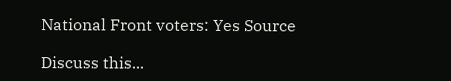National Front voters: Yes Source

Discuss this...